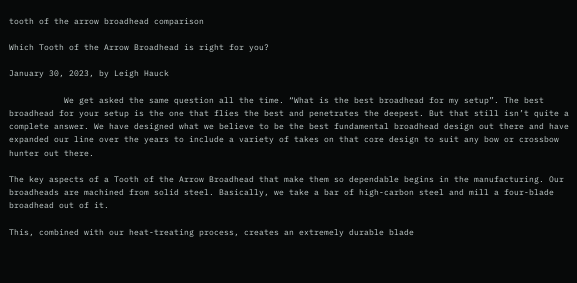tooth of the arrow broadhead comparison

Which Tooth of the Arrow Broadhead is right for you?

January 30, 2023, by Leigh Hauck

           We get asked the same question all the time. “What is the best broadhead for my setup”. The best broadhead for your setup is the one that flies the best and penetrates the deepest. But that still isn’t quite a complete answer. We have designed what we believe to be the best fundamental broadhead design out there and have expanded our line over the years to include a variety of takes on that core design to suit any bow or crossbow hunter out there.

The key aspects of a Tooth of the Arrow Broadhead that make them so dependable begins in the manufacturing. Our broadheads are machined from solid steel. Basically, we take a bar of high-carbon steel and mill a four-blade broadhead out of it.

This, combined with our heat-treating process, creates an extremely durable blade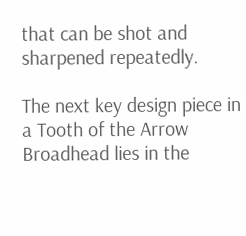that can be shot and sharpened repeatedly.

The next key design piece in a Tooth of the Arrow Broadhead lies in the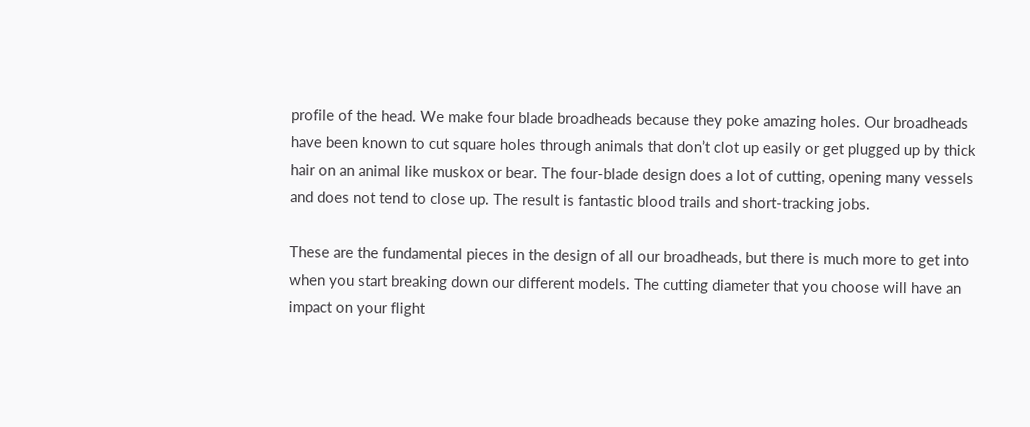profile of the head. We make four blade broadheads because they poke amazing holes. Our broadheads have been known to cut square holes through animals that don’t clot up easily or get plugged up by thick hair on an animal like muskox or bear. The four-blade design does a lot of cutting, opening many vessels and does not tend to close up. The result is fantastic blood trails and short-tracking jobs.

These are the fundamental pieces in the design of all our broadheads, but there is much more to get into when you start breaking down our different models. The cutting diameter that you choose will have an impact on your flight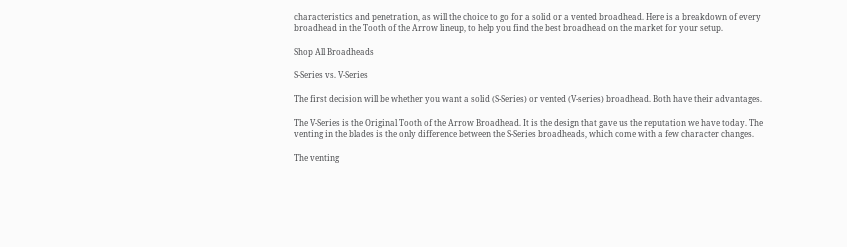characteristics and penetration, as will the choice to go for a solid or a vented broadhead. Here is a breakdown of every broadhead in the Tooth of the Arrow lineup, to help you find the best broadhead on the market for your setup.

Shop All Broadheads

S-Series vs. V-Series

The first decision will be whether you want a solid (S-Series) or vented (V-series) broadhead. Both have their advantages.

The V-Series is the Original Tooth of the Arrow Broadhead. It is the design that gave us the reputation we have today. The venting in the blades is the only difference between the S-Series broadheads, which come with a few character changes.

The venting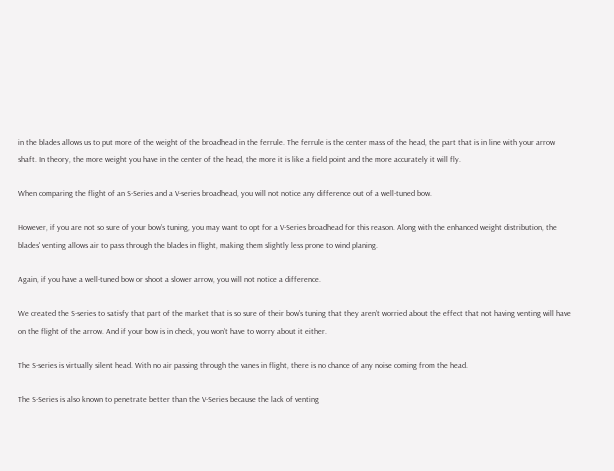in the blades allows us to put more of the weight of the broadhead in the ferrule. The ferrule is the center mass of the head, the part that is in line with your arrow shaft. In theory, the more weight you have in the center of the head, the more it is like a field point and the more accurately it will fly.

When comparing the flight of an S-Series and a V-series broadhead, you will not notice any difference out of a well-tuned bow.

However, if you are not so sure of your bow’s tuning, you may want to opt for a V-Series broadhead for this reason. Along with the enhanced weight distribution, the blades' venting allows air to pass through the blades in flight, making them slightly less prone to wind planing.

Again, if you have a well-tuned bow or shoot a slower arrow, you will not notice a difference.

We created the S-series to satisfy that part of the market that is so sure of their bow's tuning that they aren’t worried about the effect that not having venting will have on the flight of the arrow. And if your bow is in check, you won’t have to worry about it either.

The S-series is virtually silent head. With no air passing through the vanes in flight, there is no chance of any noise coming from the head.

The S-Series is also known to penetrate better than the V-Series because the lack of venting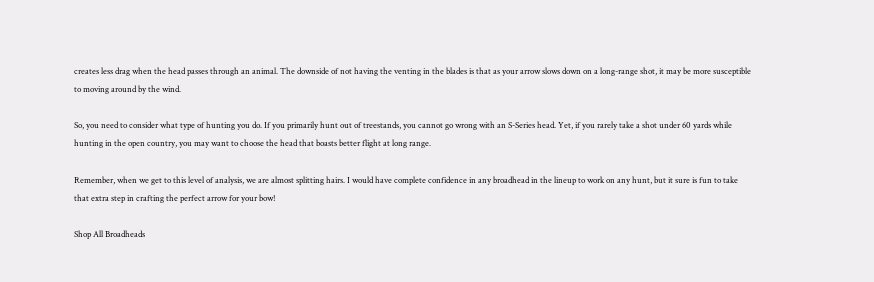creates less drag when the head passes through an animal. The downside of not having the venting in the blades is that as your arrow slows down on a long-range shot, it may be more susceptible to moving around by the wind.

So, you need to consider what type of hunting you do. If you primarily hunt out of treestands, you cannot go wrong with an S-Series head. Yet, if you rarely take a shot under 60 yards while hunting in the open country, you may want to choose the head that boasts better flight at long range.

Remember, when we get to this level of analysis, we are almost splitting hairs. I would have complete confidence in any broadhead in the lineup to work on any hunt, but it sure is fun to take that extra step in crafting the perfect arrow for your bow!

Shop All Broadheads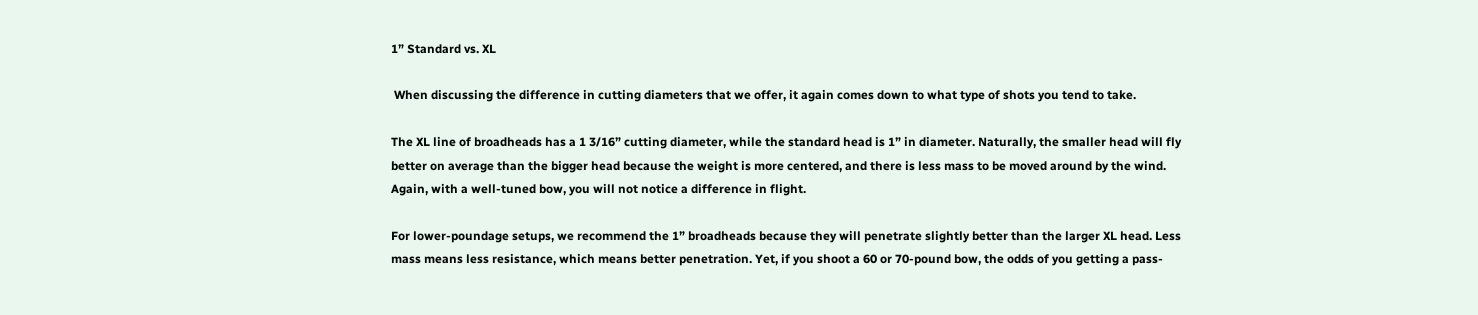1” Standard vs. XL

 When discussing the difference in cutting diameters that we offer, it again comes down to what type of shots you tend to take.

The XL line of broadheads has a 1 3/16” cutting diameter, while the standard head is 1” in diameter. Naturally, the smaller head will fly better on average than the bigger head because the weight is more centered, and there is less mass to be moved around by the wind. Again, with a well-tuned bow, you will not notice a difference in flight.

For lower-poundage setups, we recommend the 1” broadheads because they will penetrate slightly better than the larger XL head. Less mass means less resistance, which means better penetration. Yet, if you shoot a 60 or 70-pound bow, the odds of you getting a pass-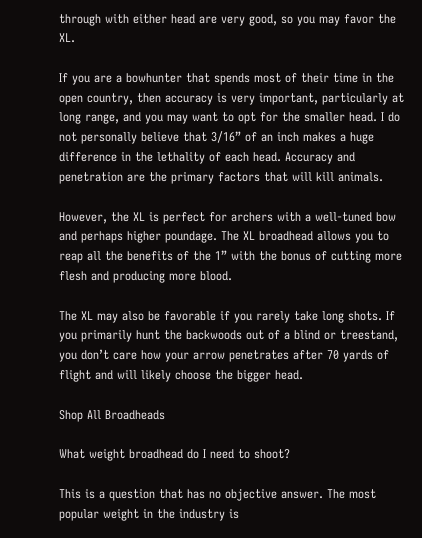through with either head are very good, so you may favor the XL.

If you are a bowhunter that spends most of their time in the open country, then accuracy is very important, particularly at long range, and you may want to opt for the smaller head. I do not personally believe that 3/16” of an inch makes a huge difference in the lethality of each head. Accuracy and penetration are the primary factors that will kill animals.

However, the XL is perfect for archers with a well-tuned bow and perhaps higher poundage. The XL broadhead allows you to reap all the benefits of the 1” with the bonus of cutting more flesh and producing more blood.

The XL may also be favorable if you rarely take long shots. If you primarily hunt the backwoods out of a blind or treestand, you don’t care how your arrow penetrates after 70 yards of flight and will likely choose the bigger head.

Shop All Broadheads

What weight broadhead do I need to shoot?

This is a question that has no objective answer. The most popular weight in the industry is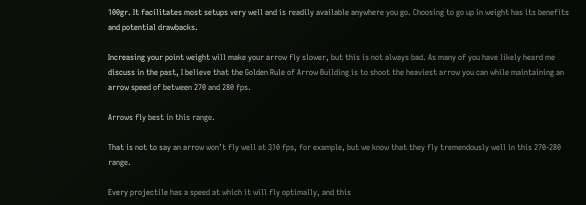100gr. It facilitates most setups very well and is readily available anywhere you go. Choosing to go up in weight has its benefits and potential drawbacks.

Increasing your point weight will make your arrow fly slower, but this is not always bad. As many of you have likely heard me discuss in the past, I believe that the Golden Rule of Arrow Building is to shoot the heaviest arrow you can while maintaining an arrow speed of between 270 and 280 fps.

Arrows fly best in this range.

That is not to say an arrow won’t fly well at 310 fps, for example, but we know that they fly tremendously well in this 270-280 range.

Every projectile has a speed at which it will fly optimally, and this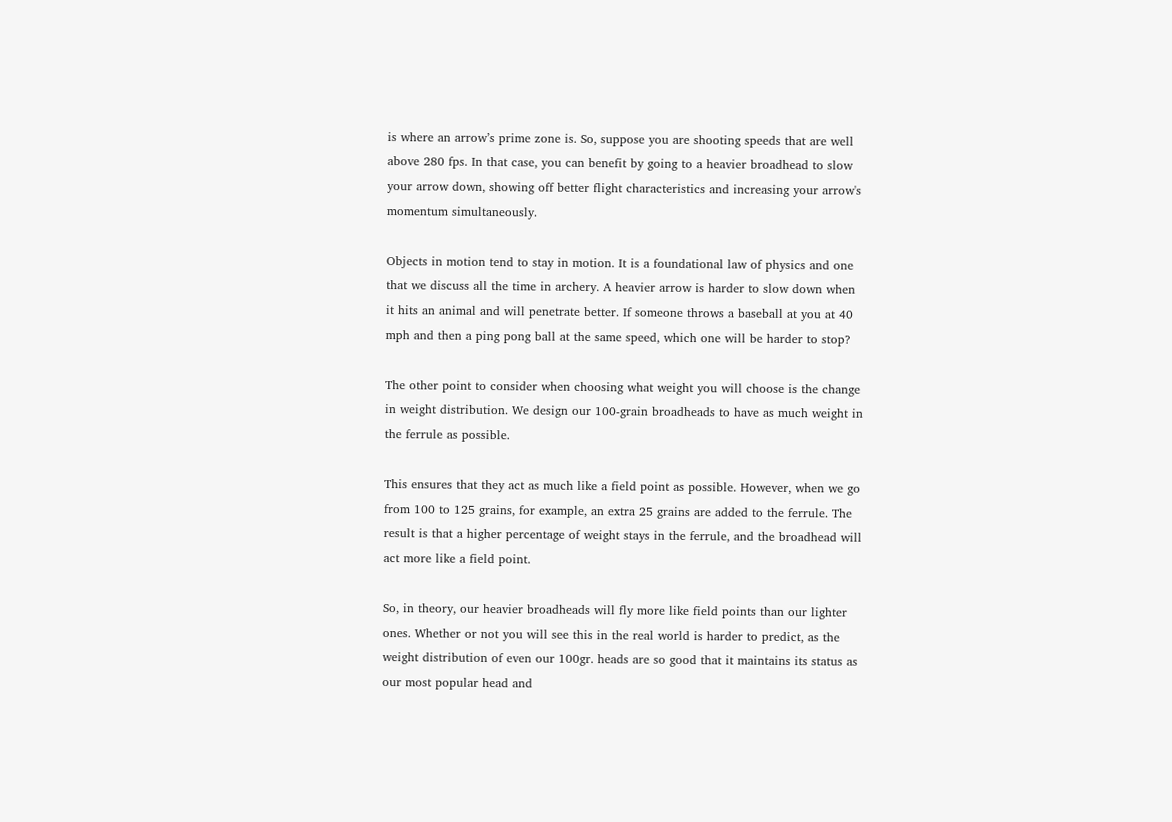is where an arrow’s prime zone is. So, suppose you are shooting speeds that are well above 280 fps. In that case, you can benefit by going to a heavier broadhead to slow your arrow down, showing off better flight characteristics and increasing your arrow's momentum simultaneously.

Objects in motion tend to stay in motion. It is a foundational law of physics and one that we discuss all the time in archery. A heavier arrow is harder to slow down when it hits an animal and will penetrate better. If someone throws a baseball at you at 40 mph and then a ping pong ball at the same speed, which one will be harder to stop?

The other point to consider when choosing what weight you will choose is the change in weight distribution. We design our 100-grain broadheads to have as much weight in the ferrule as possible.

This ensures that they act as much like a field point as possible. However, when we go from 100 to 125 grains, for example, an extra 25 grains are added to the ferrule. The result is that a higher percentage of weight stays in the ferrule, and the broadhead will act more like a field point.

So, in theory, our heavier broadheads will fly more like field points than our lighter ones. Whether or not you will see this in the real world is harder to predict, as the weight distribution of even our 100gr. heads are so good that it maintains its status as our most popular head and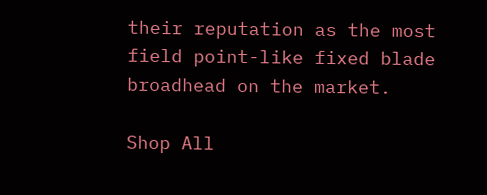their reputation as the most field point-like fixed blade broadhead on the market.

Shop All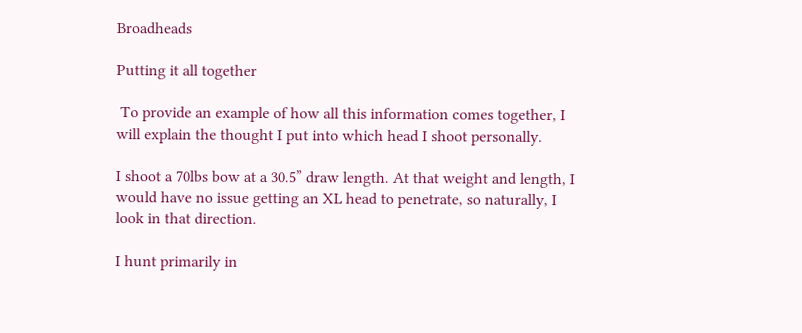Broadheads

Putting it all together

 To provide an example of how all this information comes together, I will explain the thought I put into which head I shoot personally.

I shoot a 70lbs bow at a 30.5” draw length. At that weight and length, I would have no issue getting an XL head to penetrate, so naturally, I look in that direction.

I hunt primarily in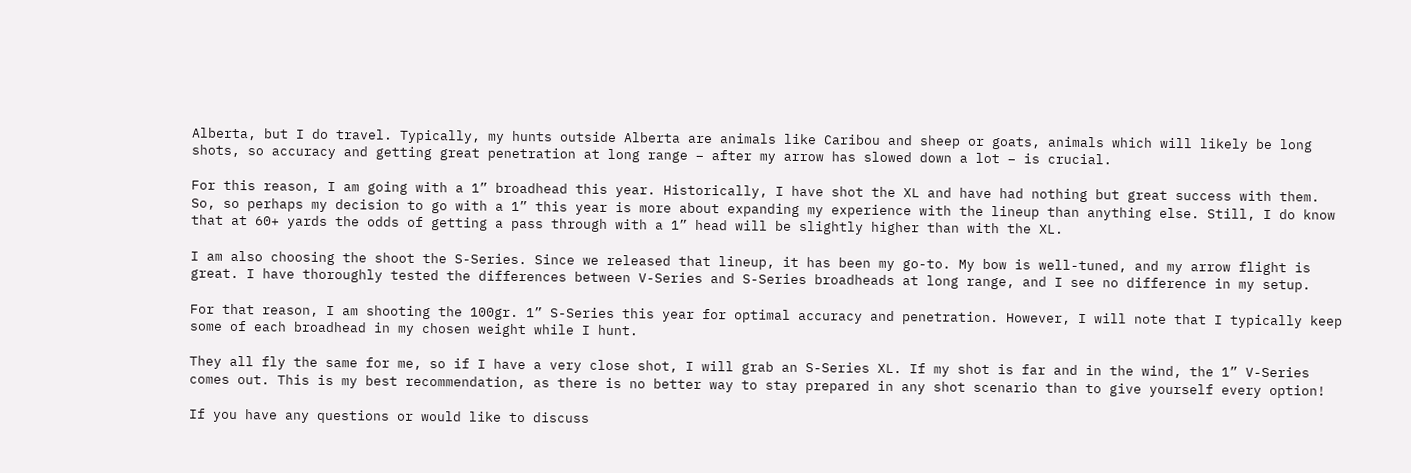Alberta, but I do travel. Typically, my hunts outside Alberta are animals like Caribou and sheep or goats, animals which will likely be long shots, so accuracy and getting great penetration at long range – after my arrow has slowed down a lot – is crucial.

For this reason, I am going with a 1” broadhead this year. Historically, I have shot the XL and have had nothing but great success with them. So, so perhaps my decision to go with a 1” this year is more about expanding my experience with the lineup than anything else. Still, I do know that at 60+ yards the odds of getting a pass through with a 1” head will be slightly higher than with the XL.

I am also choosing the shoot the S-Series. Since we released that lineup, it has been my go-to. My bow is well-tuned, and my arrow flight is great. I have thoroughly tested the differences between V-Series and S-Series broadheads at long range, and I see no difference in my setup.

For that reason, I am shooting the 100gr. 1” S-Series this year for optimal accuracy and penetration. However, I will note that I typically keep some of each broadhead in my chosen weight while I hunt.

They all fly the same for me, so if I have a very close shot, I will grab an S-Series XL. If my shot is far and in the wind, the 1” V-Series comes out. This is my best recommendation, as there is no better way to stay prepared in any shot scenario than to give yourself every option!

If you have any questions or would like to discuss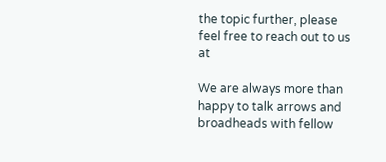the topic further, please feel free to reach out to us at

We are always more than happy to talk arrows and broadheads with fellow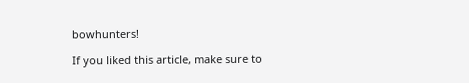bowhunters!

If you liked this article, make sure to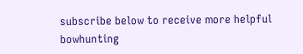subscribe below to receive more helpful bowhunting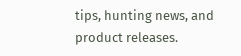tips, hunting news, and product releases.